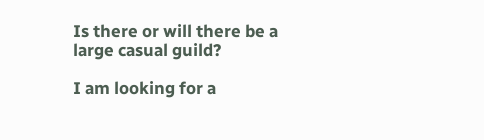Is there or will there be a large casual guild?

I am looking for a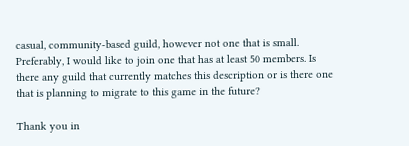casual, community-based guild, however not one that is small. Preferably, I would like to join one that has at least 50 members. Is there any guild that currently matches this description or is there one that is planning to migrate to this game in the future?

Thank you in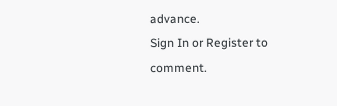advance.
Sign In or Register to comment.